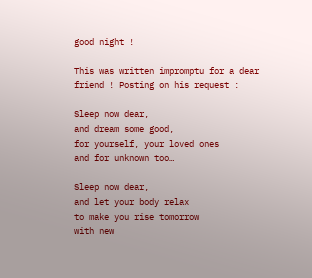good night !

This was written impromptu for a dear friend ! Posting on his request :

Sleep now dear,
and dream some good,
for yourself, your loved ones
and for unknown too…

Sleep now dear,
and let your body relax
to make you rise tomorrow
with new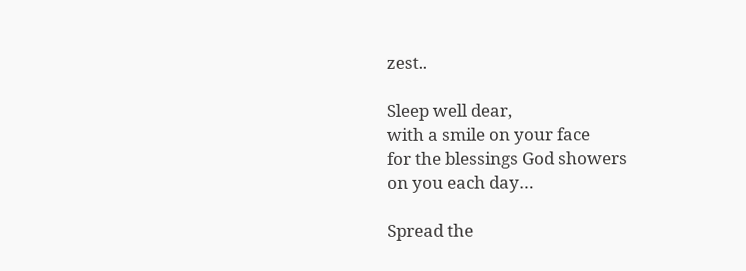zest..

Sleep well dear,
with a smile on your face
for the blessings God showers
on you each day…

Spread the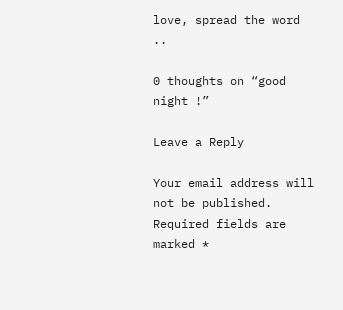love, spread the word ..

0 thoughts on “good night !”

Leave a Reply

Your email address will not be published. Required fields are marked *